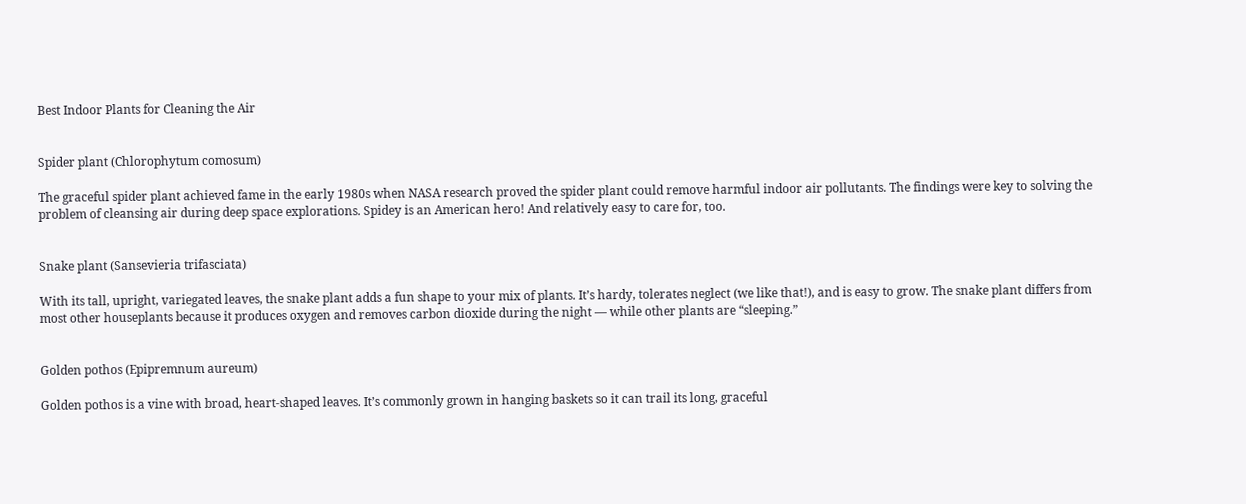Best Indoor Plants for Cleaning the Air


Spider plant (Chlorophytum comosum)

The graceful spider plant achieved fame in the early 1980s when NASA research proved the spider plant could remove harmful indoor air pollutants. The findings were key to solving the problem of cleansing air during deep space explorations. Spidey is an American hero! And relatively easy to care for, too.


Snake plant (Sansevieria trifasciata)

With its tall, upright, variegated leaves, the snake plant adds a fun shape to your mix of plants. It’s hardy, tolerates neglect (we like that!), and is easy to grow. The snake plant differs from most other houseplants because it produces oxygen and removes carbon dioxide during the night — while other plants are “sleeping.”


Golden pothos (Epipremnum aureum)

Golden pothos is a vine with broad, heart-shaped leaves. It’s commonly grown in hanging baskets so it can trail its long, graceful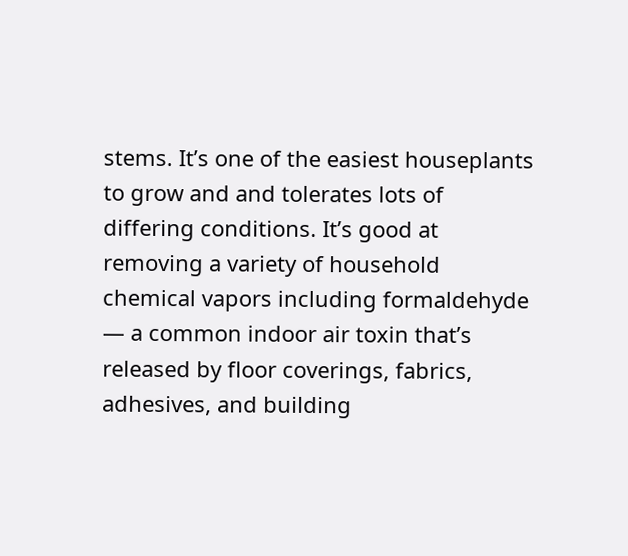stems. It’s one of the easiest houseplants to grow and and tolerates lots of differing conditions. It’s good at removing a variety of household chemical vapors including formaldehyde — a common indoor air toxin that’s released by floor coverings, fabrics, adhesives, and building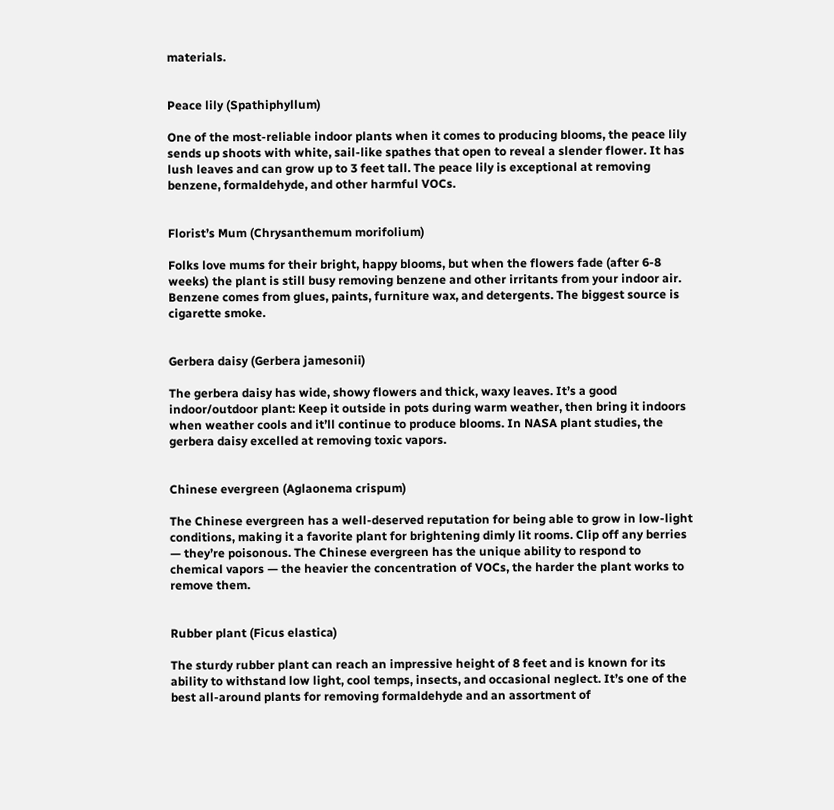materials.


Peace lily (Spathiphyllum)

One of the most-reliable indoor plants when it comes to producing blooms, the peace lily sends up shoots with white, sail-like spathes that open to reveal a slender flower. It has lush leaves and can grow up to 3 feet tall. The peace lily is exceptional at removing benzene, formaldehyde, and other harmful VOCs.


Florist’s Mum (Chrysanthemum morifolium)

Folks love mums for their bright, happy blooms, but when the flowers fade (after 6-8 weeks) the plant is still busy removing benzene and other irritants from your indoor air. Benzene comes from glues, paints, furniture wax, and detergents. The biggest source is cigarette smoke.


Gerbera daisy (Gerbera jamesonii)

The gerbera daisy has wide, showy flowers and thick, waxy leaves. It’s a good indoor/outdoor plant: Keep it outside in pots during warm weather, then bring it indoors when weather cools and it’ll continue to produce blooms. In NASA plant studies, the gerbera daisy excelled at removing toxic vapors.


Chinese evergreen (Aglaonema crispum)

The Chinese evergreen has a well-deserved reputation for being able to grow in low-light conditions, making it a favorite plant for brightening dimly lit rooms. Clip off any berries — they’re poisonous. The Chinese evergreen has the unique ability to respond to chemical vapors — the heavier the concentration of VOCs, the harder the plant works to remove them.


Rubber plant (Ficus elastica)

The sturdy rubber plant can reach an impressive height of 8 feet and is known for its ability to withstand low light, cool temps, insects, and occasional neglect. It’s one of the best all-around plants for removing formaldehyde and an assortment of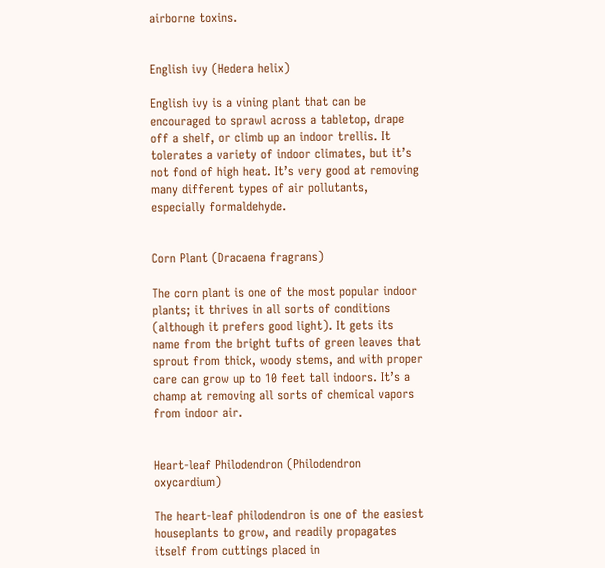airborne toxins.


English ivy (Hedera helix)

English ivy is a vining plant that can be encouraged to sprawl across a tabletop, drape off a shelf, or climb up an indoor trellis. It tolerates a variety of indoor climates, but it’s not fond of high heat. It’s very good at removing many different types of air pollutants, especially formaldehyde.


Corn Plant (Dracaena fragrans)

The corn plant is one of the most popular indoor plants; it thrives in all sorts of conditions (although it prefers good light). It gets its name from the bright tufts of green leaves that sprout from thick, woody stems, and with proper care can grow up to 10 feet tall indoors. It’s a champ at removing all sorts of chemical vapors from indoor air.


Heart-leaf Philodendron (Philodendron oxycardium)

The heart-leaf philodendron is one of the easiest houseplants to grow, and readily propagates itself from cuttings placed in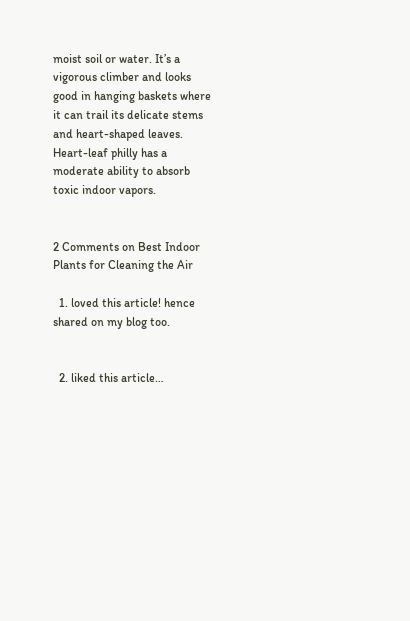moist soil or water. It’s a vigorous climber and looks good in hanging baskets where it can trail its delicate stems and heart-shaped leaves. Heart-leaf philly has a moderate ability to absorb toxic indoor vapors.


2 Comments on Best Indoor Plants for Cleaning the Air

  1. loved this article! hence shared on my blog too.


  2. liked this article…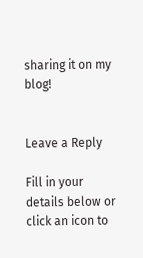sharing it on my blog!


Leave a Reply

Fill in your details below or click an icon to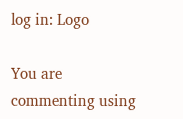log in: Logo

You are commenting using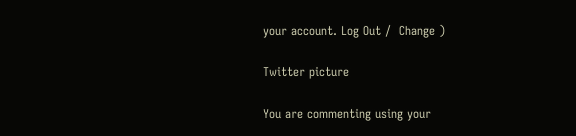your account. Log Out /  Change )

Twitter picture

You are commenting using your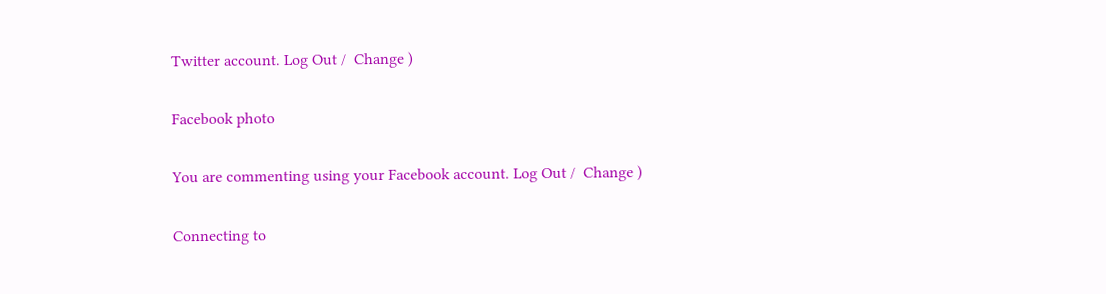Twitter account. Log Out /  Change )

Facebook photo

You are commenting using your Facebook account. Log Out /  Change )

Connecting to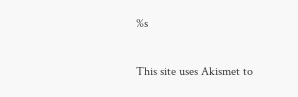%s

This site uses Akismet to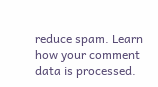reduce spam. Learn how your comment data is processed.